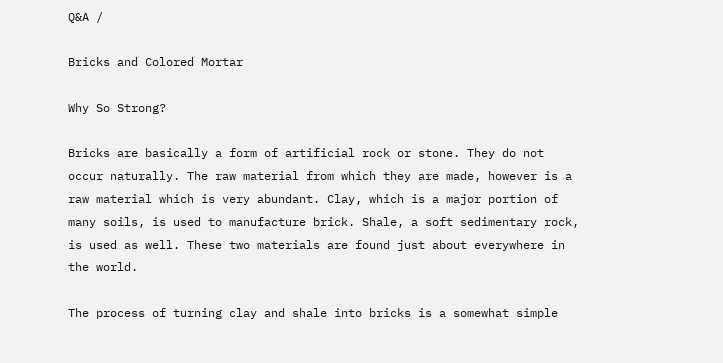Q&A /

Bricks and Colored Mortar

Why So Strong?

Bricks are basically a form of artificial rock or stone. They do not occur naturally. The raw material from which they are made, however is a raw material which is very abundant. Clay, which is a major portion of many soils, is used to manufacture brick. Shale, a soft sedimentary rock, is used as well. These two materials are found just about everywhere in the world.

The process of turning clay and shale into bricks is a somewhat simple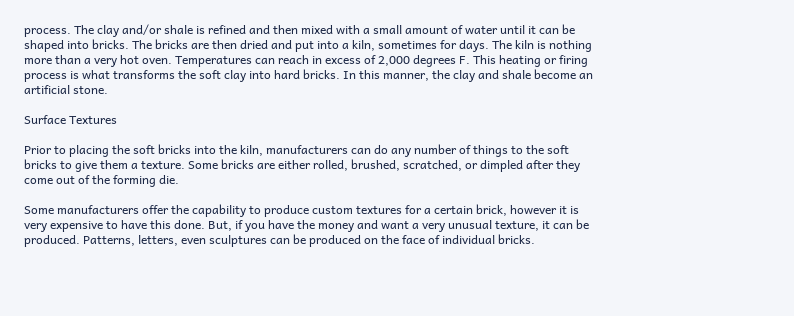process. The clay and/or shale is refined and then mixed with a small amount of water until it can be shaped into bricks. The bricks are then dried and put into a kiln, sometimes for days. The kiln is nothing more than a very hot oven. Temperatures can reach in excess of 2,000 degrees F. This heating or firing process is what transforms the soft clay into hard bricks. In this manner, the clay and shale become an artificial stone.

Surface Textures

Prior to placing the soft bricks into the kiln, manufacturers can do any number of things to the soft bricks to give them a texture. Some bricks are either rolled, brushed, scratched, or dimpled after they come out of the forming die.

Some manufacturers offer the capability to produce custom textures for a certain brick, however it is very expensive to have this done. But, if you have the money and want a very unusual texture, it can be produced. Patterns, letters, even sculptures can be produced on the face of individual bricks.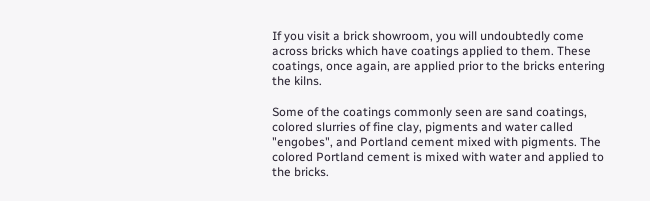If you visit a brick showroom, you will undoubtedly come across bricks which have coatings applied to them. These coatings, once again, are applied prior to the bricks entering the kilns.

Some of the coatings commonly seen are sand coatings, colored slurries of fine clay, pigments and water called "engobes", and Portland cement mixed with pigments. The colored Portland cement is mixed with water and applied to the bricks.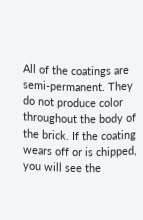All of the coatings are semi-permanent. They do not produce color throughout the body of the brick. If the coating wears off or is chipped, you will see the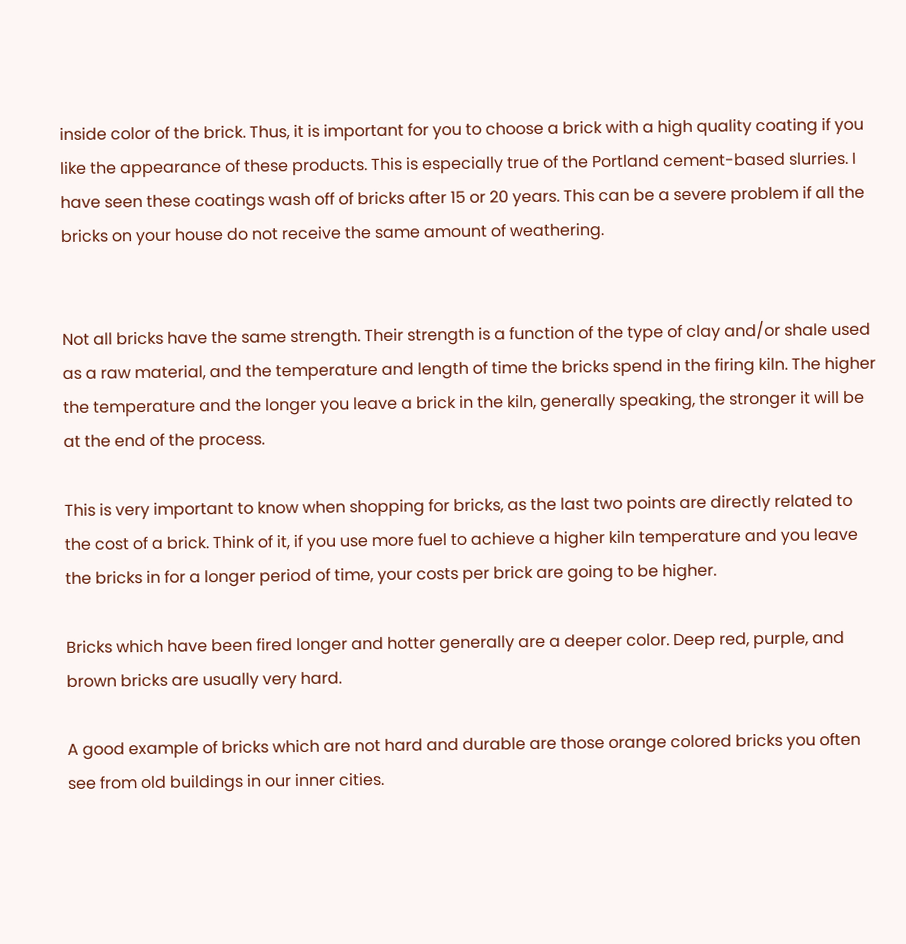inside color of the brick. Thus, it is important for you to choose a brick with a high quality coating if you like the appearance of these products. This is especially true of the Portland cement-based slurries. I have seen these coatings wash off of bricks after 15 or 20 years. This can be a severe problem if all the bricks on your house do not receive the same amount of weathering.


Not all bricks have the same strength. Their strength is a function of the type of clay and/or shale used as a raw material, and the temperature and length of time the bricks spend in the firing kiln. The higher the temperature and the longer you leave a brick in the kiln, generally speaking, the stronger it will be at the end of the process.

This is very important to know when shopping for bricks, as the last two points are directly related to the cost of a brick. Think of it, if you use more fuel to achieve a higher kiln temperature and you leave the bricks in for a longer period of time, your costs per brick are going to be higher.

Bricks which have been fired longer and hotter generally are a deeper color. Deep red, purple, and brown bricks are usually very hard.

A good example of bricks which are not hard and durable are those orange colored bricks you often see from old buildings in our inner cities.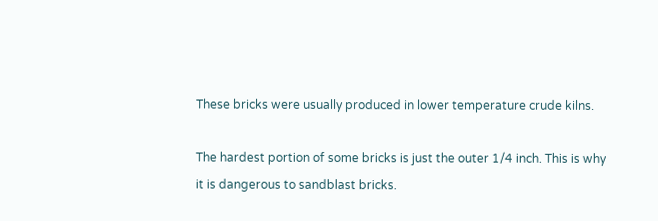These bricks were usually produced in lower temperature crude kilns.

The hardest portion of some bricks is just the outer 1/4 inch. This is why it is dangerous to sandblast bricks.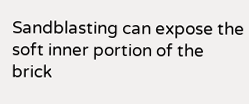Sandblasting can expose the soft inner portion of the brick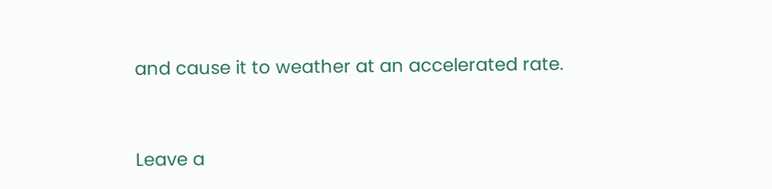and cause it to weather at an accelerated rate.


Leave a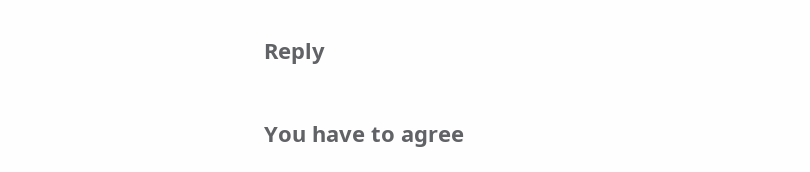Reply

You have to agree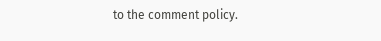to the comment policy.